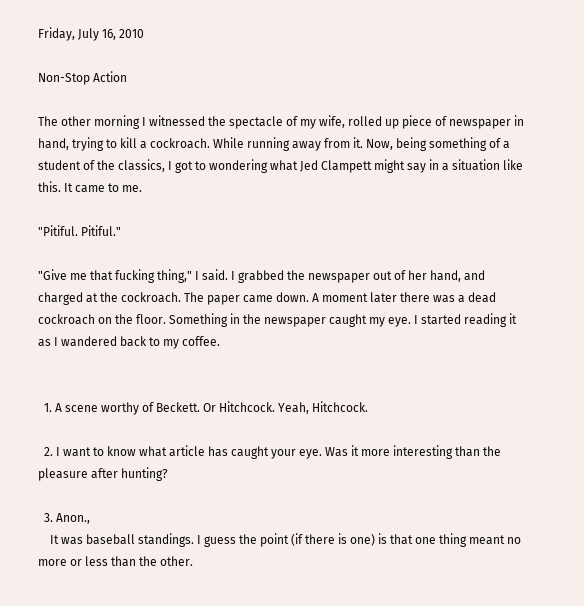Friday, July 16, 2010

Non-Stop Action

The other morning I witnessed the spectacle of my wife, rolled up piece of newspaper in hand, trying to kill a cockroach. While running away from it. Now, being something of a student of the classics, I got to wondering what Jed Clampett might say in a situation like this. It came to me.

"Pitiful. Pitiful."

"Give me that fucking thing," I said. I grabbed the newspaper out of her hand, and charged at the cockroach. The paper came down. A moment later there was a dead cockroach on the floor. Something in the newspaper caught my eye. I started reading it as I wandered back to my coffee.


  1. A scene worthy of Beckett. Or Hitchcock. Yeah, Hitchcock.

  2. I want to know what article has caught your eye. Was it more interesting than the pleasure after hunting?

  3. Anon.,
    It was baseball standings. I guess the point (if there is one) is that one thing meant no more or less than the other.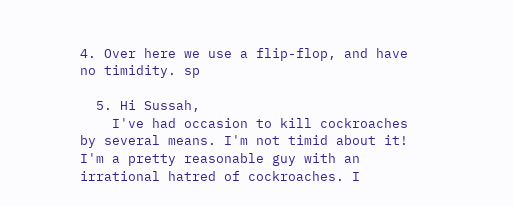4. Over here we use a flip-flop, and have no timidity. sp

  5. Hi Sussah,
    I've had occasion to kill cockroaches by several means. I'm not timid about it! I'm a pretty reasonable guy with an irrational hatred of cockroaches. I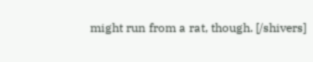might run from a rat, though. [/shivers]